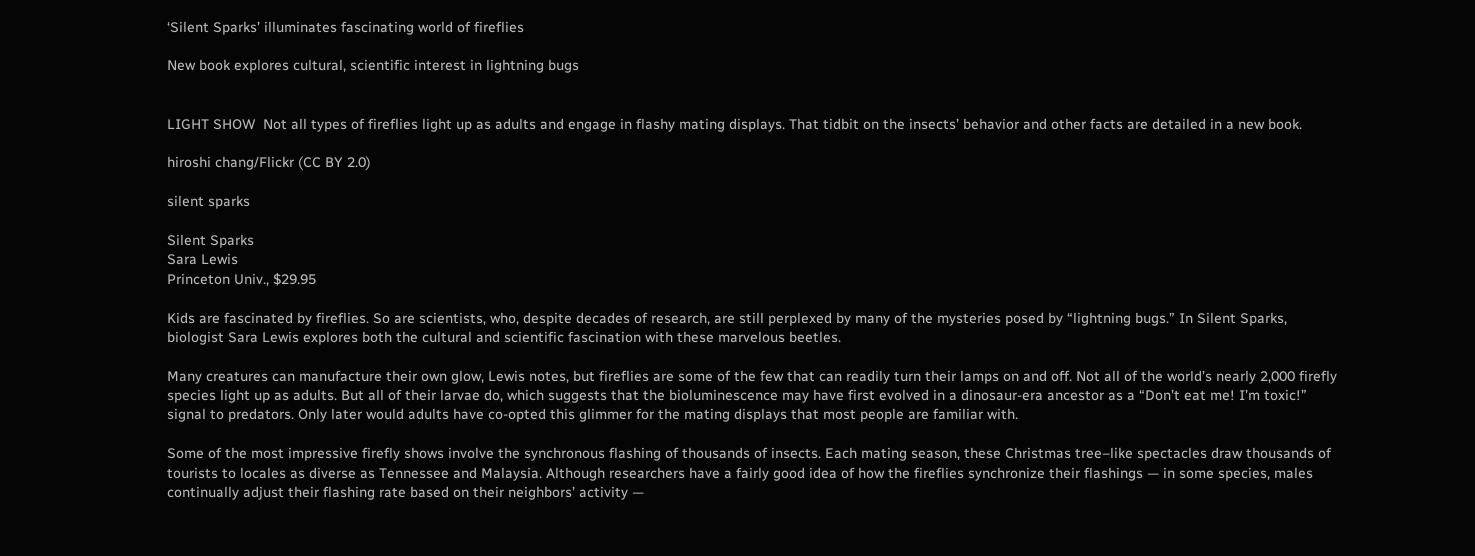‘Silent Sparks’ illuminates fascinating world of fireflies

New book explores cultural, scientific interest in lightning bugs


LIGHT SHOW  Not all types of fireflies light up as adults and engage in flashy mating displays. That tidbit on the insects’ behavior and other facts are detailed in a new book.

hiroshi chang/Flickr (CC BY 2.0)

silent sparks

Silent Sparks
Sara Lewis
Princeton Univ., $29.95

Kids are fascinated by fireflies. So are scientists, who, despite decades of research, are still perplexed by many of the mysteries posed by “lightning bugs.” In Silent Sparks, biologist Sara Lewis explores both the cultural and scientific fascination with these marvelous beetles.

Many creatures can manufacture their own glow, Lewis notes, but fireflies are some of the few that can readily turn their lamps on and off. Not all of the world’s nearly 2,000 firefly species light up as adults. But all of their larvae do, which suggests that the bioluminescence may have first evolved in a dinosaur-era ancestor as a “Don’t eat me! I’m toxic!” signal to predators. Only later would adults have co-opted this glimmer for the mating displays that most people are familiar with.

Some of the most impressive firefly shows involve the synchronous flashing of thousands of insects. Each mating season, these Christmas tree–like spectacles draw thousands of tourists to locales as diverse as Tennessee and Malaysia. Although researchers have a fairly good idea of how the fireflies synchronize their flashings — in some species, males continually adjust their flashing rate based on their neighbors’ activity —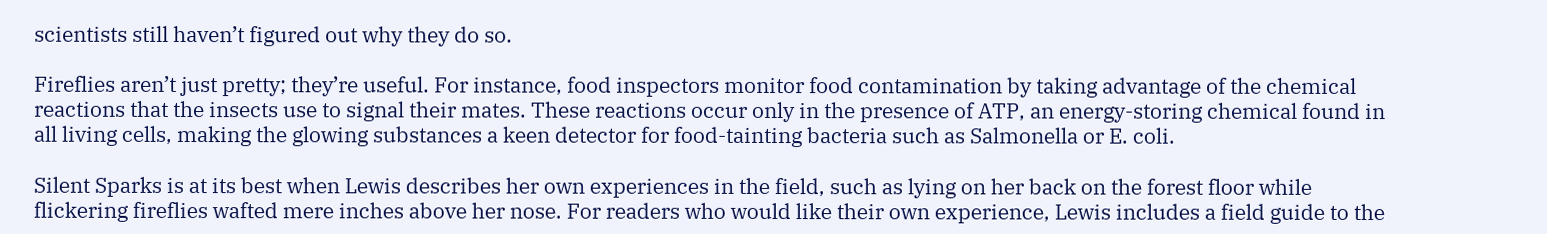scientists still haven’t figured out why they do so.

Fireflies aren’t just pretty; they’re useful. For instance, food inspectors monitor food contamination by taking advantage of the chemical reactions that the insects use to signal their mates. These reactions occur only in the presence of ATP, an energy-storing chemical found in all living cells, making the glowing substances a keen detector for food-tainting bacteria such as Salmonella or E. coli.

Silent Sparks is at its best when Lewis describes her own experiences in the field, such as lying on her back on the forest floor while flickering fireflies wafted mere inches above her nose. For readers who would like their own experience, Lewis includes a field guide to the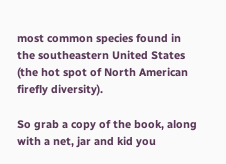most common species found in the southeastern United States (the hot spot of North American firefly diversity).

So grab a copy of the book, along with a net, jar and kid you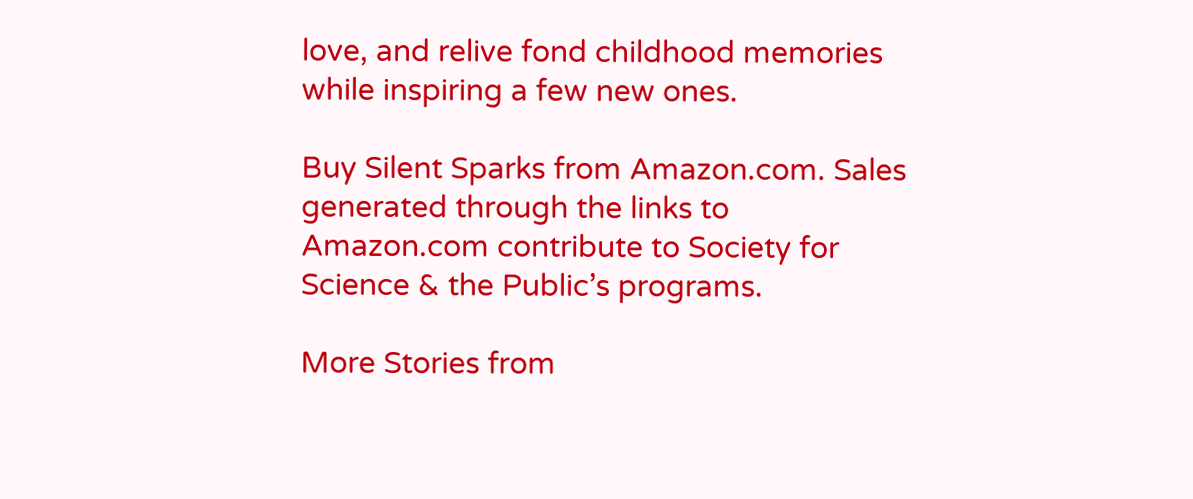love, and relive fond childhood memories while inspiring a few new ones.

Buy Silent Sparks from Amazon.com. Sales generated through the links to Amazon.com contribute to Society for Science & the Public’s programs.

More Stories from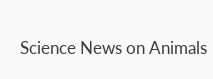Science News on Animals